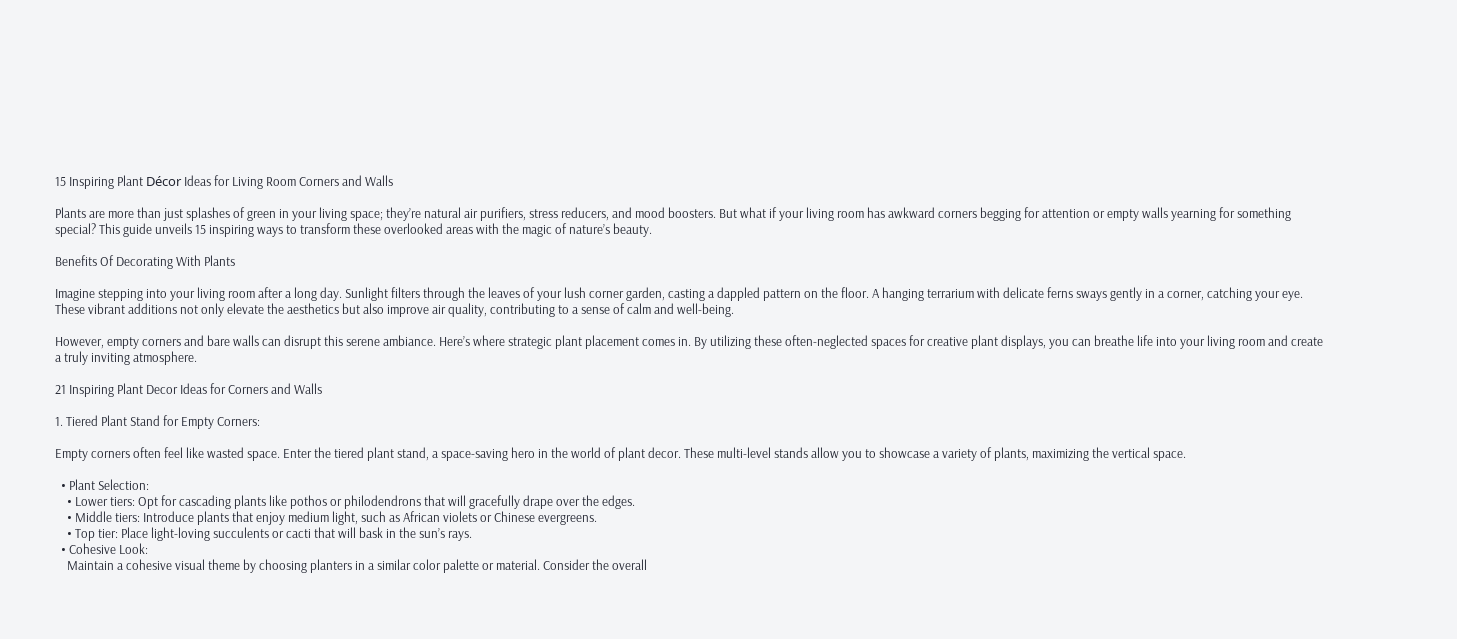15 Inspiring Plant Décor Ideas for Living Room Corners and Walls

Plants are more than just splashes of green in your living space; they’re natural air purifiers, stress reducers, and mood boosters. But what if your living room has awkward corners begging for attention or empty walls yearning for something special? This guide unveils 15 inspiring ways to transform these overlooked areas with the magic of nature’s beauty.

Benefits Of Decorating With Plants

Imagine stepping into your living room after a long day. Sunlight filters through the leaves of your lush corner garden, casting a dappled pattern on the floor. A hanging terrarium with delicate ferns sways gently in a corner, catching your eye. These vibrant additions not only elevate the aesthetics but also improve air quality, contributing to a sense of calm and well-being.

However, empty corners and bare walls can disrupt this serene ambiance. Here’s where strategic plant placement comes in. By utilizing these often-neglected spaces for creative plant displays, you can breathe life into your living room and create a truly inviting atmosphere.

21 Inspiring Plant Decor Ideas for Corners and Walls

1. Tiered Plant Stand for Empty Corners:

Empty corners often feel like wasted space. Enter the tiered plant stand, a space-saving hero in the world of plant decor. These multi-level stands allow you to showcase a variety of plants, maximizing the vertical space.

  • Plant Selection:
    • Lower tiers: Opt for cascading plants like pothos or philodendrons that will gracefully drape over the edges.
    • Middle tiers: Introduce plants that enjoy medium light, such as African violets or Chinese evergreens.
    • Top tier: Place light-loving succulents or cacti that will bask in the sun’s rays.
  • Cohesive Look:
    Maintain a cohesive visual theme by choosing planters in a similar color palette or material. Consider the overall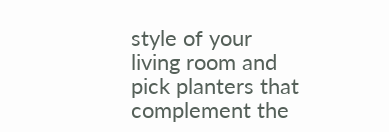style of your living room and pick planters that complement the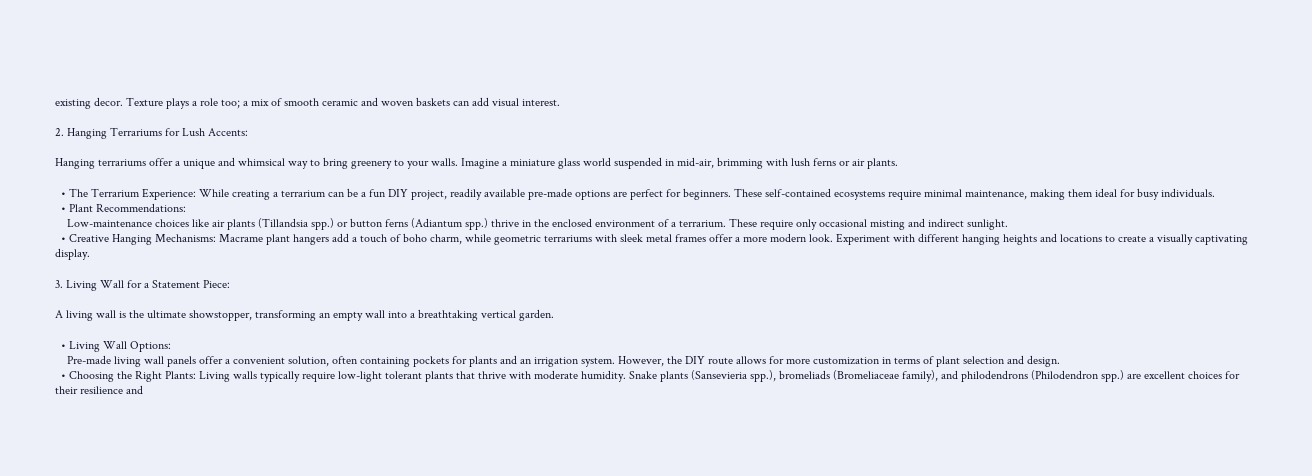existing decor. Texture plays a role too; a mix of smooth ceramic and woven baskets can add visual interest.

2. Hanging Terrariums for Lush Accents:

Hanging terrariums offer a unique and whimsical way to bring greenery to your walls. Imagine a miniature glass world suspended in mid-air, brimming with lush ferns or air plants.

  • The Terrarium Experience: While creating a terrarium can be a fun DIY project, readily available pre-made options are perfect for beginners. These self-contained ecosystems require minimal maintenance, making them ideal for busy individuals.
  • Plant Recommendations:
    Low-maintenance choices like air plants (Tillandsia spp.) or button ferns (Adiantum spp.) thrive in the enclosed environment of a terrarium. These require only occasional misting and indirect sunlight.
  • Creative Hanging Mechanisms: Macrame plant hangers add a touch of boho charm, while geometric terrariums with sleek metal frames offer a more modern look. Experiment with different hanging heights and locations to create a visually captivating display.

3. Living Wall for a Statement Piece:

A living wall is the ultimate showstopper, transforming an empty wall into a breathtaking vertical garden.

  • Living Wall Options:
    Pre-made living wall panels offer a convenient solution, often containing pockets for plants and an irrigation system. However, the DIY route allows for more customization in terms of plant selection and design.
  • Choosing the Right Plants: Living walls typically require low-light tolerant plants that thrive with moderate humidity. Snake plants (Sansevieria spp.), bromeliads (Bromeliaceae family), and philodendrons (Philodendron spp.) are excellent choices for their resilience and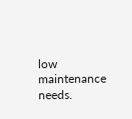low maintenance needs.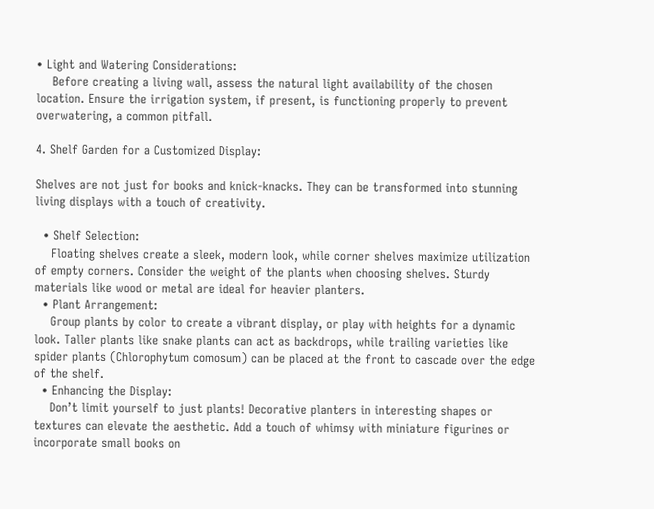• Light and Watering Considerations:
    Before creating a living wall, assess the natural light availability of the chosen location. Ensure the irrigation system, if present, is functioning properly to prevent overwatering, a common pitfall.

4. Shelf Garden for a Customized Display:

Shelves are not just for books and knick-knacks. They can be transformed into stunning living displays with a touch of creativity.

  • Shelf Selection:
    Floating shelves create a sleek, modern look, while corner shelves maximize utilization of empty corners. Consider the weight of the plants when choosing shelves. Sturdy materials like wood or metal are ideal for heavier planters.
  • Plant Arrangement:
    Group plants by color to create a vibrant display, or play with heights for a dynamic look. Taller plants like snake plants can act as backdrops, while trailing varieties like spider plants (Chlorophytum comosum) can be placed at the front to cascade over the edge of the shelf.
  • Enhancing the Display:
    Don’t limit yourself to just plants! Decorative planters in interesting shapes or textures can elevate the aesthetic. Add a touch of whimsy with miniature figurines or incorporate small books on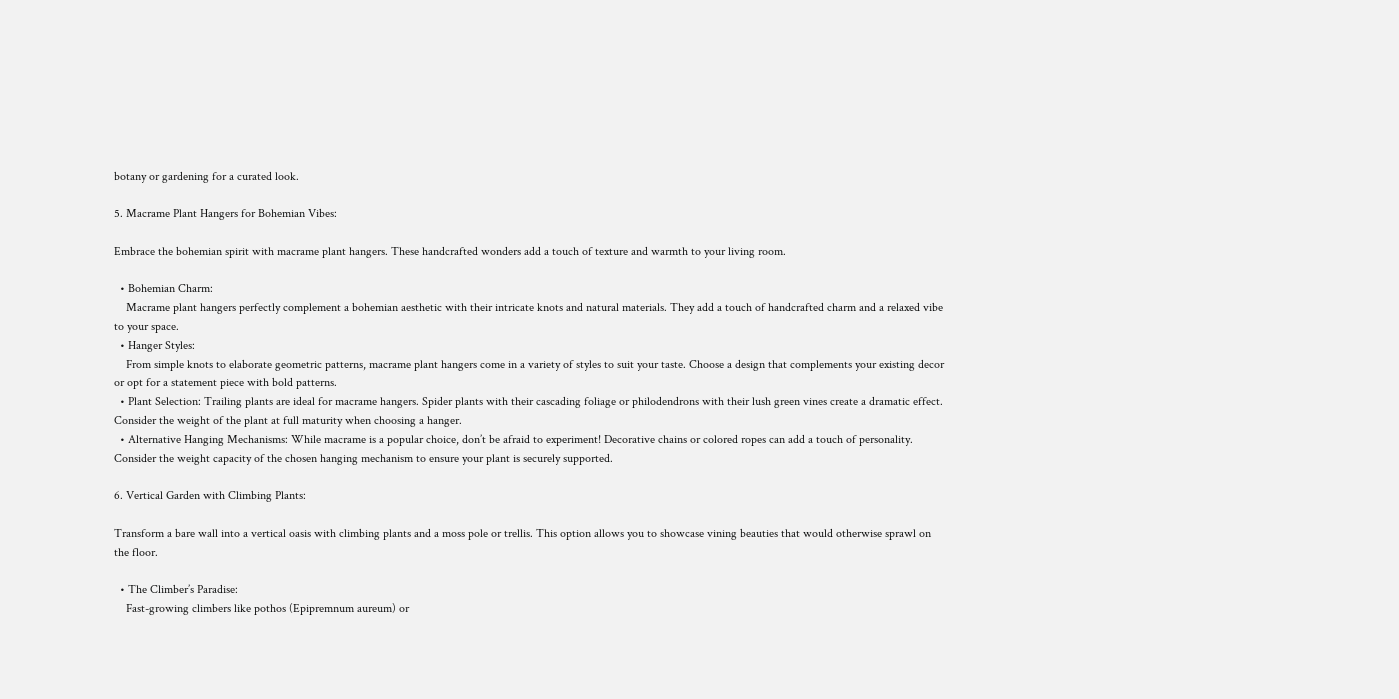botany or gardening for a curated look.

5. Macrame Plant Hangers for Bohemian Vibes:

Embrace the bohemian spirit with macrame plant hangers. These handcrafted wonders add a touch of texture and warmth to your living room.

  • Bohemian Charm:
    Macrame plant hangers perfectly complement a bohemian aesthetic with their intricate knots and natural materials. They add a touch of handcrafted charm and a relaxed vibe to your space.
  • Hanger Styles:
    From simple knots to elaborate geometric patterns, macrame plant hangers come in a variety of styles to suit your taste. Choose a design that complements your existing decor or opt for a statement piece with bold patterns.
  • Plant Selection: Trailing plants are ideal for macrame hangers. Spider plants with their cascading foliage or philodendrons with their lush green vines create a dramatic effect. Consider the weight of the plant at full maturity when choosing a hanger.
  • Alternative Hanging Mechanisms: While macrame is a popular choice, don’t be afraid to experiment! Decorative chains or colored ropes can add a touch of personality. Consider the weight capacity of the chosen hanging mechanism to ensure your plant is securely supported.

6. Vertical Garden with Climbing Plants:

Transform a bare wall into a vertical oasis with climbing plants and a moss pole or trellis. This option allows you to showcase vining beauties that would otherwise sprawl on the floor.

  • The Climber’s Paradise:
    Fast-growing climbers like pothos (Epipremnum aureum) or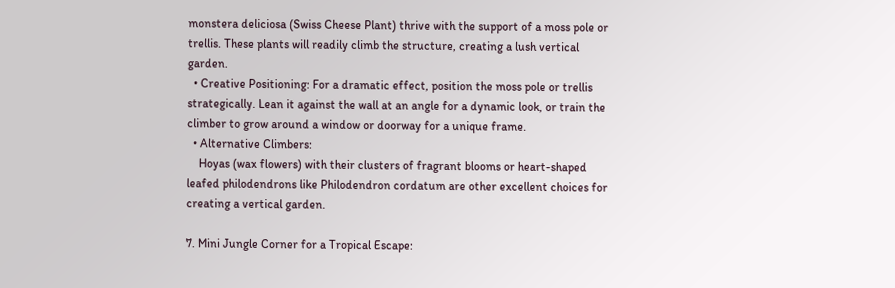monstera deliciosa (Swiss Cheese Plant) thrive with the support of a moss pole or trellis. These plants will readily climb the structure, creating a lush vertical garden.
  • Creative Positioning: For a dramatic effect, position the moss pole or trellis strategically. Lean it against the wall at an angle for a dynamic look, or train the climber to grow around a window or doorway for a unique frame.
  • Alternative Climbers:
    Hoyas (wax flowers) with their clusters of fragrant blooms or heart-shaped leafed philodendrons like Philodendron cordatum are other excellent choices for creating a vertical garden.

7. Mini Jungle Corner for a Tropical Escape: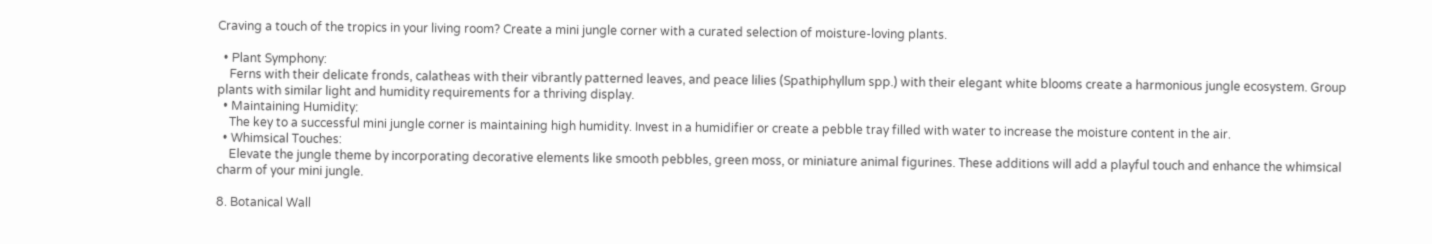Craving a touch of the tropics in your living room? Create a mini jungle corner with a curated selection of moisture-loving plants.

  • Plant Symphony:
    Ferns with their delicate fronds, calatheas with their vibrantly patterned leaves, and peace lilies (Spathiphyllum spp.) with their elegant white blooms create a harmonious jungle ecosystem. Group plants with similar light and humidity requirements for a thriving display.
  • Maintaining Humidity:
    The key to a successful mini jungle corner is maintaining high humidity. Invest in a humidifier or create a pebble tray filled with water to increase the moisture content in the air.
  • Whimsical Touches:
    Elevate the jungle theme by incorporating decorative elements like smooth pebbles, green moss, or miniature animal figurines. These additions will add a playful touch and enhance the whimsical charm of your mini jungle.

8. Botanical Wall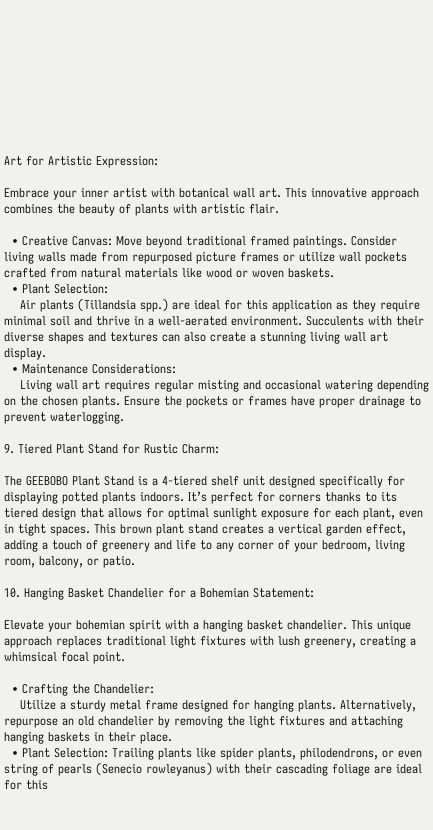Art for Artistic Expression:

Embrace your inner artist with botanical wall art. This innovative approach combines the beauty of plants with artistic flair.

  • Creative Canvas: Move beyond traditional framed paintings. Consider living walls made from repurposed picture frames or utilize wall pockets crafted from natural materials like wood or woven baskets.
  • Plant Selection:
    Air plants (Tillandsia spp.) are ideal for this application as they require minimal soil and thrive in a well-aerated environment. Succulents with their diverse shapes and textures can also create a stunning living wall art display.
  • Maintenance Considerations:
    Living wall art requires regular misting and occasional watering depending on the chosen plants. Ensure the pockets or frames have proper drainage to prevent waterlogging.

9. Tiered Plant Stand for Rustic Charm:

The GEEBOBO Plant Stand is a 4-tiered shelf unit designed specifically for displaying potted plants indoors. It’s perfect for corners thanks to its tiered design that allows for optimal sunlight exposure for each plant, even in tight spaces. This brown plant stand creates a vertical garden effect, adding a touch of greenery and life to any corner of your bedroom, living room, balcony, or patio.

10. Hanging Basket Chandelier for a Bohemian Statement:

Elevate your bohemian spirit with a hanging basket chandelier. This unique approach replaces traditional light fixtures with lush greenery, creating a whimsical focal point.

  • Crafting the Chandelier:
    Utilize a sturdy metal frame designed for hanging plants. Alternatively, repurpose an old chandelier by removing the light fixtures and attaching hanging baskets in their place.
  • Plant Selection: Trailing plants like spider plants, philodendrons, or even string of pearls (Senecio rowleyanus) with their cascading foliage are ideal for this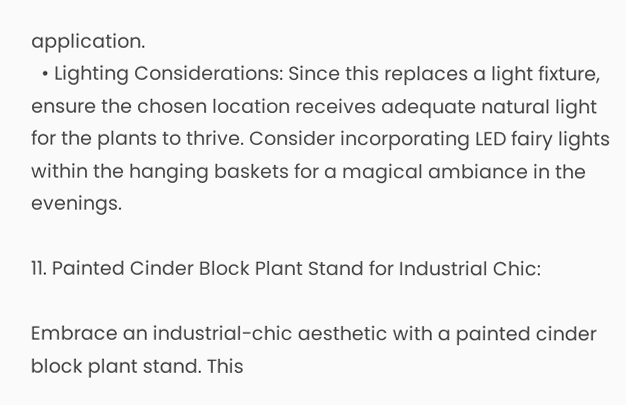application.
  • Lighting Considerations: Since this replaces a light fixture, ensure the chosen location receives adequate natural light for the plants to thrive. Consider incorporating LED fairy lights within the hanging baskets for a magical ambiance in the evenings.

11. Painted Cinder Block Plant Stand for Industrial Chic:

Embrace an industrial-chic aesthetic with a painted cinder block plant stand. This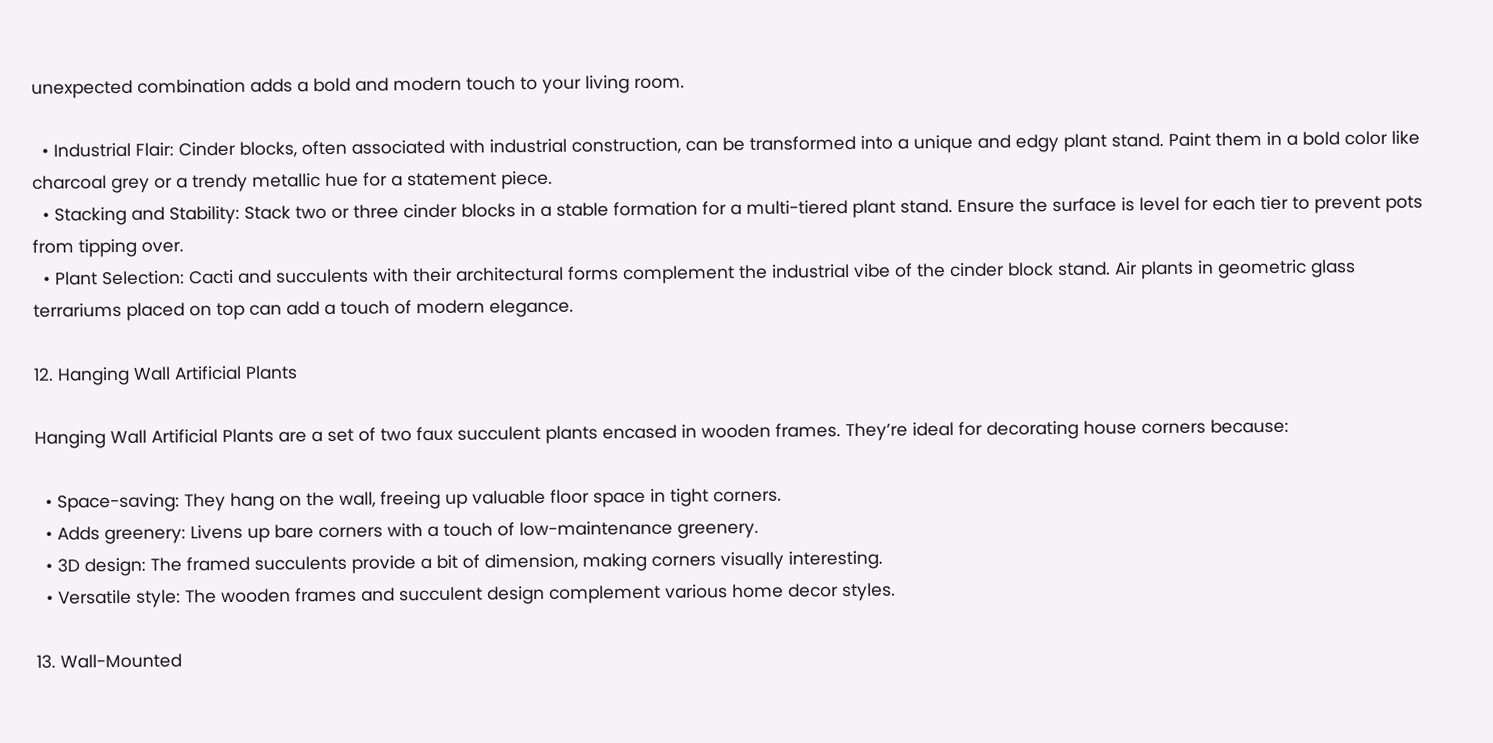unexpected combination adds a bold and modern touch to your living room.

  • Industrial Flair: Cinder blocks, often associated with industrial construction, can be transformed into a unique and edgy plant stand. Paint them in a bold color like charcoal grey or a trendy metallic hue for a statement piece.
  • Stacking and Stability: Stack two or three cinder blocks in a stable formation for a multi-tiered plant stand. Ensure the surface is level for each tier to prevent pots from tipping over.
  • Plant Selection: Cacti and succulents with their architectural forms complement the industrial vibe of the cinder block stand. Air plants in geometric glass terrariums placed on top can add a touch of modern elegance.

12. Hanging Wall Artificial Plants

Hanging Wall Artificial Plants are a set of two faux succulent plants encased in wooden frames. They’re ideal for decorating house corners because:

  • Space-saving: They hang on the wall, freeing up valuable floor space in tight corners.
  • Adds greenery: Livens up bare corners with a touch of low-maintenance greenery.
  • 3D design: The framed succulents provide a bit of dimension, making corners visually interesting.
  • Versatile style: The wooden frames and succulent design complement various home decor styles.

13. Wall-Mounted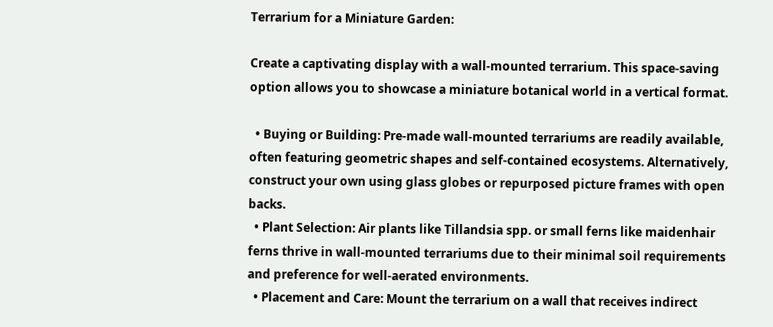Terrarium for a Miniature Garden:

Create a captivating display with a wall-mounted terrarium. This space-saving option allows you to showcase a miniature botanical world in a vertical format.

  • Buying or Building: Pre-made wall-mounted terrariums are readily available, often featuring geometric shapes and self-contained ecosystems. Alternatively, construct your own using glass globes or repurposed picture frames with open backs.
  • Plant Selection: Air plants like Tillandsia spp. or small ferns like maidenhair ferns thrive in wall-mounted terrariums due to their minimal soil requirements and preference for well-aerated environments.
  • Placement and Care: Mount the terrarium on a wall that receives indirect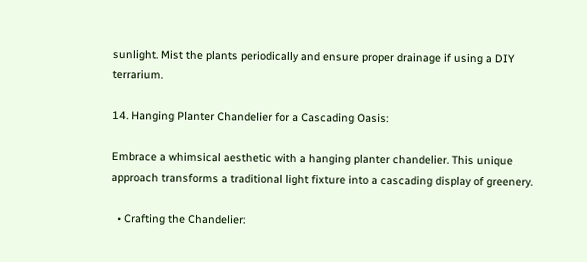sunlight. Mist the plants periodically and ensure proper drainage if using a DIY terrarium.

14. Hanging Planter Chandelier for a Cascading Oasis:

Embrace a whimsical aesthetic with a hanging planter chandelier. This unique approach transforms a traditional light fixture into a cascading display of greenery.

  • Crafting the Chandelier: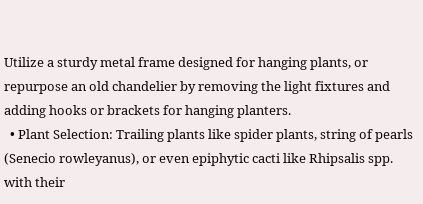Utilize a sturdy metal frame designed for hanging plants, or repurpose an old chandelier by removing the light fixtures and adding hooks or brackets for hanging planters.
  • Plant Selection: Trailing plants like spider plants, string of pearls (Senecio rowleyanus), or even epiphytic cacti like Rhipsalis spp. with their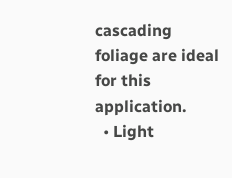cascading foliage are ideal for this application.
  • Light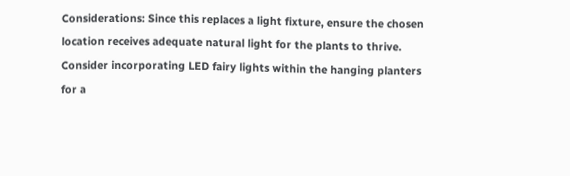Considerations: Since this replaces a light fixture, ensure the chosen location receives adequate natural light for the plants to thrive. Consider incorporating LED fairy lights within the hanging planters for a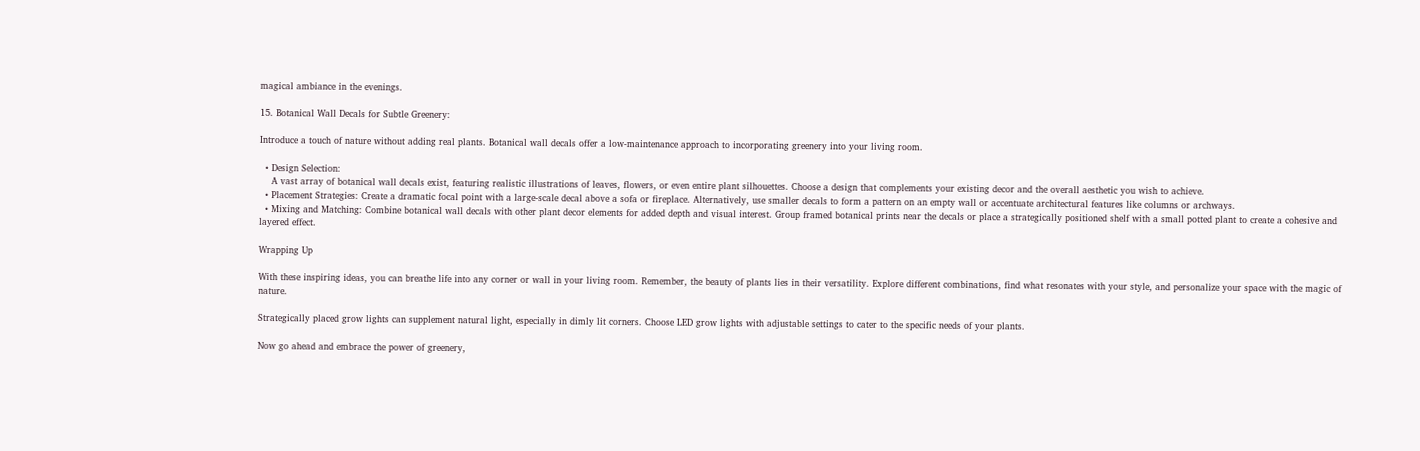magical ambiance in the evenings.

15. Botanical Wall Decals for Subtle Greenery:

Introduce a touch of nature without adding real plants. Botanical wall decals offer a low-maintenance approach to incorporating greenery into your living room.

  • Design Selection:
    A vast array of botanical wall decals exist, featuring realistic illustrations of leaves, flowers, or even entire plant silhouettes. Choose a design that complements your existing decor and the overall aesthetic you wish to achieve.
  • Placement Strategies: Create a dramatic focal point with a large-scale decal above a sofa or fireplace. Alternatively, use smaller decals to form a pattern on an empty wall or accentuate architectural features like columns or archways.
  • Mixing and Matching: Combine botanical wall decals with other plant decor elements for added depth and visual interest. Group framed botanical prints near the decals or place a strategically positioned shelf with a small potted plant to create a cohesive and layered effect.

Wrapping Up

With these inspiring ideas, you can breathe life into any corner or wall in your living room. Remember, the beauty of plants lies in their versatility. Explore different combinations, find what resonates with your style, and personalize your space with the magic of nature.

Strategically placed grow lights can supplement natural light, especially in dimly lit corners. Choose LED grow lights with adjustable settings to cater to the specific needs of your plants.

Now go ahead and embrace the power of greenery,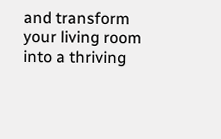and transform your living room into a thriving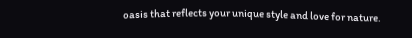oasis that reflects your unique style and love for nature.